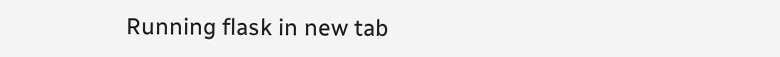Running flask in new tab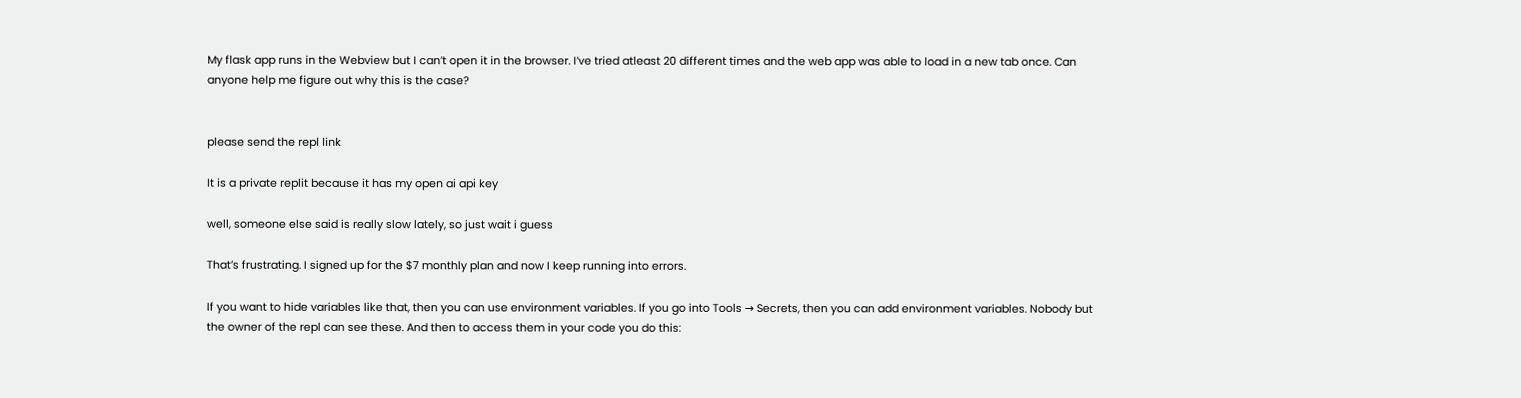My flask app runs in the Webview but I can’t open it in the browser. I’ve tried atleast 20 different times and the web app was able to load in a new tab once. Can anyone help me figure out why this is the case?


please send the repl link

It is a private replit because it has my open ai api key

well, someone else said is really slow lately, so just wait i guess

That’s frustrating. I signed up for the $7 monthly plan and now I keep running into errors.

If you want to hide variables like that, then you can use environment variables. If you go into Tools → Secrets, then you can add environment variables. Nobody but the owner of the repl can see these. And then to access them in your code you do this: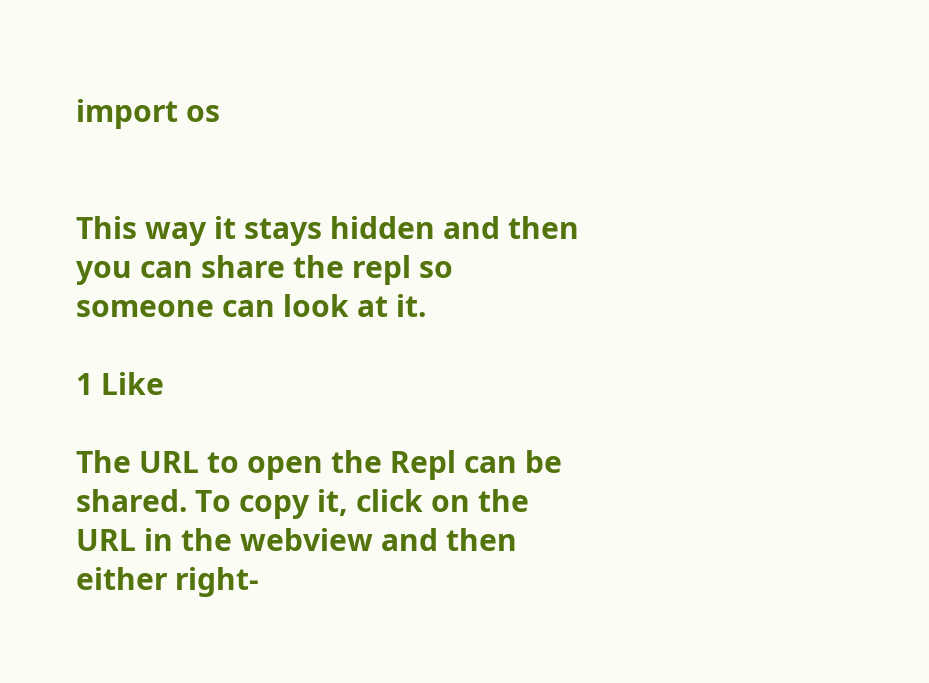import os


This way it stays hidden and then you can share the repl so someone can look at it.

1 Like

The URL to open the Repl can be shared. To copy it, click on the URL in the webview and then either right-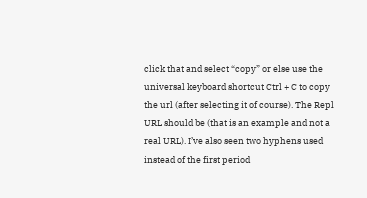click that and select “copy” or else use the universal keyboard shortcut Ctrl + C to copy the url (after selecting it of course). The Repl URL should be (that is an example and not a real URL). I’ve also seen two hyphens used instead of the first period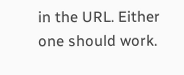in the URL. Either one should work.